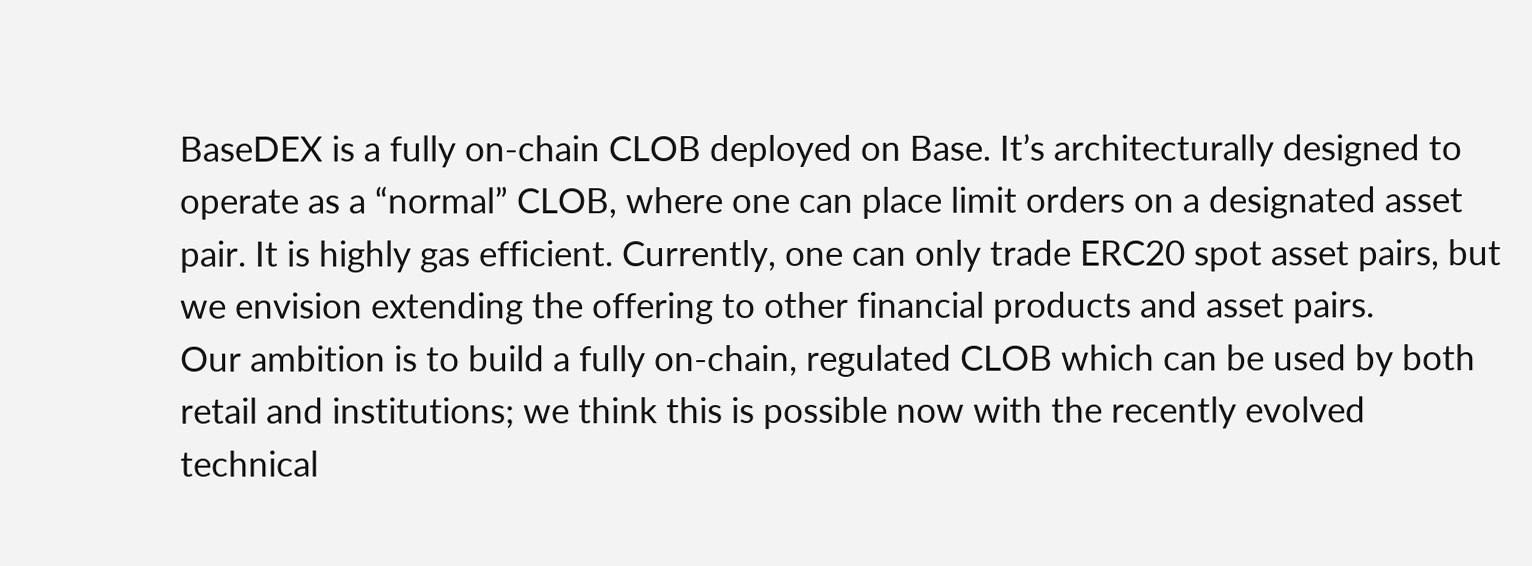BaseDEX is a fully on-chain CLOB deployed on Base. It’s architecturally designed to operate as a “normal” CLOB, where one can place limit orders on a designated asset pair. It is highly gas efficient. Currently, one can only trade ERC20 spot asset pairs, but we envision extending the offering to other financial products and asset pairs.
Our ambition is to build a fully on-chain, regulated CLOB which can be used by both retail and institutions; we think this is possible now with the recently evolved technical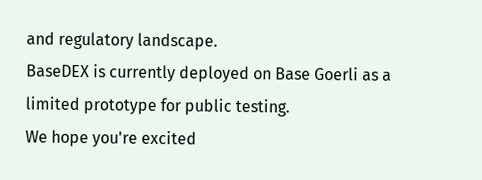and regulatory landscape.
BaseDEX is currently deployed on Base Goerli as a limited prototype for public testing.
We hope you're excited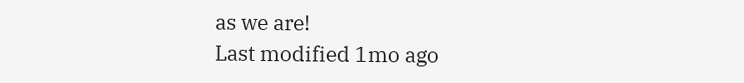as we are!
Last modified 1mo ago